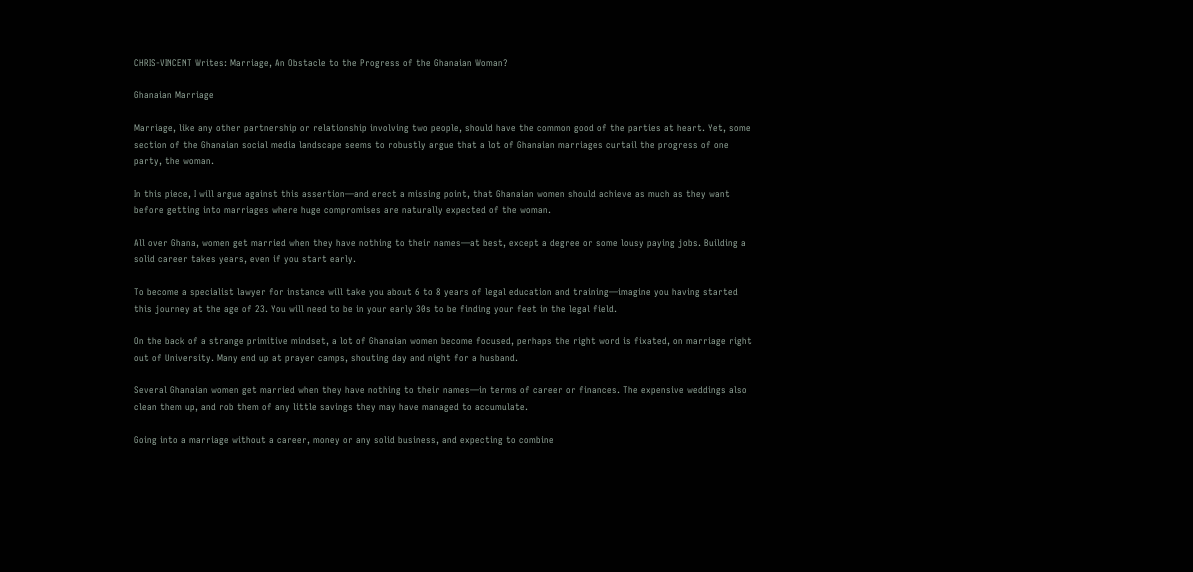CHRIS-VINCENT Writes: Marriage, An Obstacle to the Progress of the Ghanaian Woman?

Ghanaian Marriage

Marriage, like any other partnership or relationship involving two people, should have the common good of the parties at heart. Yet, some section of the Ghanaian social media landscape seems to robustly argue that a lot of Ghanaian marriages curtail the progress of one party, the woman.

In this piece, I will argue against this assertion—and erect a missing point, that Ghanaian women should achieve as much as they want before getting into marriages where huge compromises are naturally expected of the woman.

All over Ghana, women get married when they have nothing to their names—at best, except a degree or some lousy paying jobs. Building a solid career takes years, even if you start early.

To become a specialist lawyer for instance will take you about 6 to 8 years of legal education and training—imagine you having started this journey at the age of 23. You will need to be in your early 30s to be finding your feet in the legal field.

On the back of a strange primitive mindset, a lot of Ghanaian women become focused, perhaps the right word is fixated, on marriage right out of University. Many end up at prayer camps, shouting day and night for a husband.

Several Ghanaian women get married when they have nothing to their names—in terms of career or finances. The expensive weddings also clean them up, and rob them of any little savings they may have managed to accumulate.

Going into a marriage without a career, money or any solid business, and expecting to combine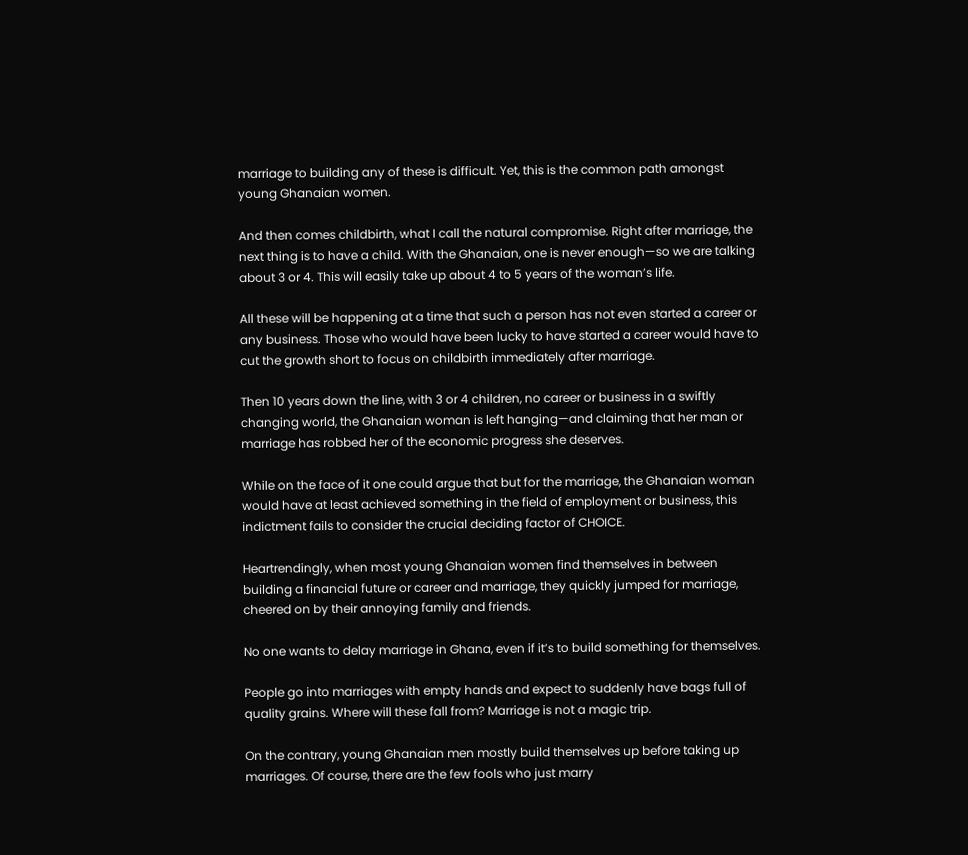marriage to building any of these is difficult. Yet, this is the common path amongst young Ghanaian women.

And then comes childbirth, what I call the natural compromise. Right after marriage, the next thing is to have a child. With the Ghanaian, one is never enough—so we are talking about 3 or 4. This will easily take up about 4 to 5 years of the woman’s life.

All these will be happening at a time that such a person has not even started a career or any business. Those who would have been lucky to have started a career would have to cut the growth short to focus on childbirth immediately after marriage.

Then 10 years down the line, with 3 or 4 children, no career or business in a swiftly changing world, the Ghanaian woman is left hanging—and claiming that her man or marriage has robbed her of the economic progress she deserves.

While on the face of it one could argue that but for the marriage, the Ghanaian woman would have at least achieved something in the field of employment or business, this indictment fails to consider the crucial deciding factor of CHOICE.

Heartrendingly, when most young Ghanaian women find themselves in between building a financial future or career and marriage, they quickly jumped for marriage, cheered on by their annoying family and friends.

No one wants to delay marriage in Ghana, even if it’s to build something for themselves.

People go into marriages with empty hands and expect to suddenly have bags full of quality grains. Where will these fall from? Marriage is not a magic trip.

On the contrary, young Ghanaian men mostly build themselves up before taking up marriages. Of course, there are the few fools who just marry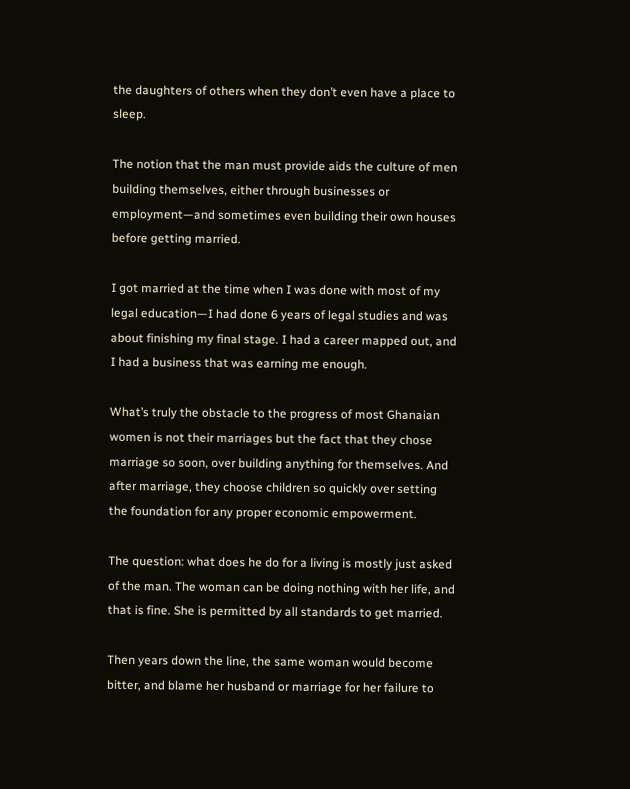the daughters of others when they don’t even have a place to sleep.

The notion that the man must provide aids the culture of men building themselves, either through businesses or employment—and sometimes even building their own houses before getting married.

I got married at the time when I was done with most of my legal education—I had done 6 years of legal studies and was about finishing my final stage. I had a career mapped out, and I had a business that was earning me enough.

What’s truly the obstacle to the progress of most Ghanaian women is not their marriages but the fact that they chose marriage so soon, over building anything for themselves. And after marriage, they choose children so quickly over setting the foundation for any proper economic empowerment.

The question: what does he do for a living is mostly just asked of the man. The woman can be doing nothing with her life, and that is fine. She is permitted by all standards to get married.

Then years down the line, the same woman would become bitter, and blame her husband or marriage for her failure to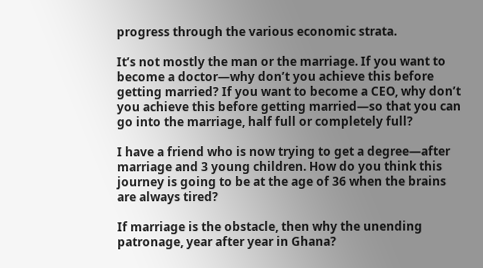progress through the various economic strata.

It’s not mostly the man or the marriage. If you want to become a doctor—why don’t you achieve this before getting married? If you want to become a CEO, why don’t you achieve this before getting married—so that you can go into the marriage, half full or completely full?

I have a friend who is now trying to get a degree—after marriage and 3 young children. How do you think this journey is going to be at the age of 36 when the brains are always tired?

If marriage is the obstacle, then why the unending patronage, year after year in Ghana?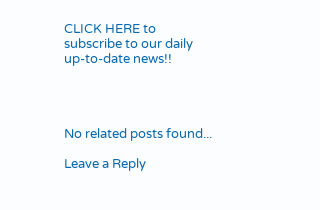CLICK HERE to subscribe to our daily up-to-date news!!




No related posts found...

Leave a Reply